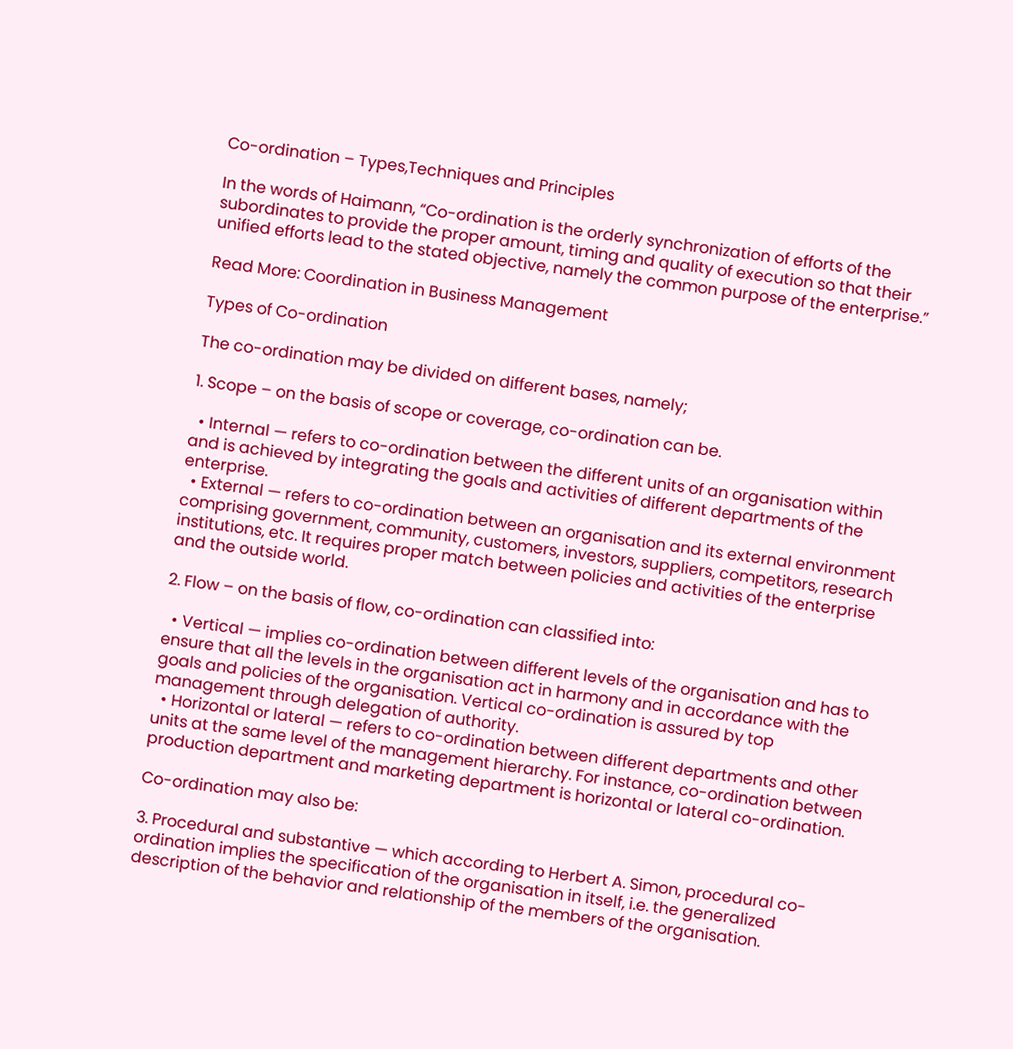Co-ordination – Types,Techniques and Principles

In the words of Haimann, “Co-ordination is the orderly synchronization of efforts of the subordinates to provide the proper amount, timing and quality of execution so that their unified efforts lead to the stated objective, namely the common purpose of the enterprise.”

Read More: Coordination in Business Management

Types of Co-ordination

The co-ordination may be divided on different bases, namely;

1. Scope – on the basis of scope or coverage, co-ordination can be.

  • Internal — refers to co-ordination between the different units of an organisation within and is achieved by integrating the goals and activities of different departments of the enterprise.
  • External — refers to co-ordination between an organisation and its external environment comprising government, community, customers, investors, suppliers, competitors, research institutions, etc. It requires proper match between policies and activities of the enterprise and the outside world.

2. Flow – on the basis of flow, co-ordination can classified into:

  • Vertical — implies co-ordination between different levels of the organisation and has to ensure that all the levels in the organisation act in harmony and in accordance with the goals and policies of the organisation. Vertical co-ordination is assured by top management through delegation of authority.
  • Horizontal or lateral — refers to co-ordination between different departments and other units at the same level of the management hierarchy. For instance, co-ordination between production department and marketing department is horizontal or lateral co-ordination.

Co-ordination may also be:

3. Procedural and substantive — which according to Herbert A. Simon, procedural co-ordination implies the specification of the organisation in itself, i.e. the generalized description of the behavior and relationship of the members of the organisation.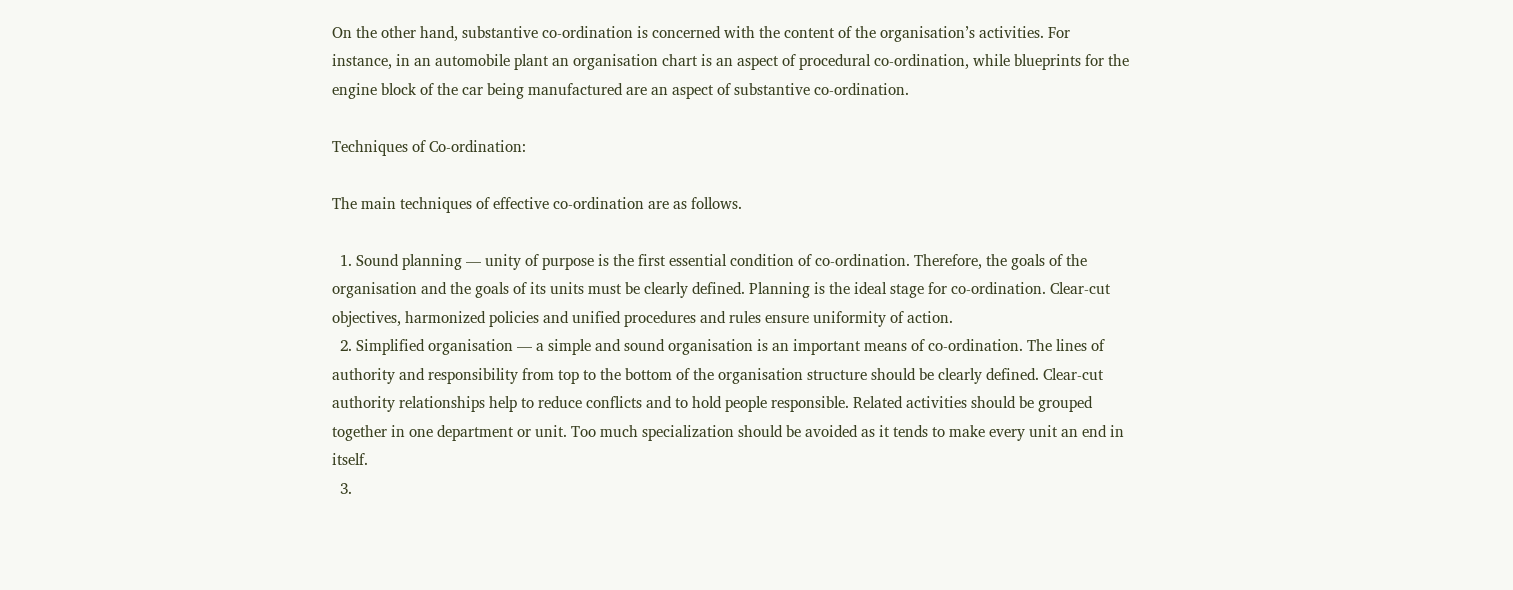On the other hand, substantive co-ordination is concerned with the content of the organisation’s activities. For instance, in an automobile plant an organisation chart is an aspect of procedural co-ordination, while blueprints for the engine block of the car being manufactured are an aspect of substantive co-ordination.

Techniques of Co-ordination:

The main techniques of effective co-ordination are as follows.

  1. Sound planning — unity of purpose is the first essential condition of co-ordination. Therefore, the goals of the organisation and the goals of its units must be clearly defined. Planning is the ideal stage for co-ordination. Clear-cut objectives, harmonized policies and unified procedures and rules ensure uniformity of action.
  2. Simplified organisation — a simple and sound organisation is an important means of co-ordination. The lines of authority and responsibility from top to the bottom of the organisation structure should be clearly defined. Clear-cut authority relationships help to reduce conflicts and to hold people responsible. Related activities should be grouped together in one department or unit. Too much specialization should be avoided as it tends to make every unit an end in itself.
  3.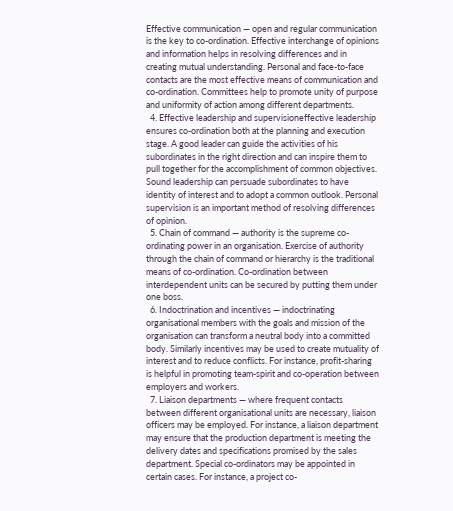Effective communication — open and regular communication is the key to co-ordination. Effective interchange of opinions and information helps in resolving differences and in creating mutual understanding. Personal and face-to-face contacts are the most effective means of communication and co-ordination. Committees help to promote unity of purpose and uniformity of action among different departments.
  4. Effective leadership and supervisioneffective leadership ensures co-ordination both at the planning and execution stage. A good leader can guide the activities of his subordinates in the right direction and can inspire them to pull together for the accomplishment of common objectives. Sound leadership can persuade subordinates to have identity of interest and to adopt a common outlook. Personal supervision is an important method of resolving differences of opinion.
  5. Chain of command — authority is the supreme co-ordinating power in an organisation. Exercise of authority through the chain of command or hierarchy is the traditional means of co-ordination. Co-ordination between interdependent units can be secured by putting them under one boss.
  6. Indoctrination and incentives — indoctrinating organisational members with the goals and mission of the organisation can transform a neutral body into a committed body. Similarly incentives may be used to create mutuality of interest and to reduce conflicts. For instance, profit-sharing is helpful in promoting team-spirit and co-operation between employers and workers.
  7. Liaison departments — where frequent contacts between different organisational units are necessary, liaison officers may be employed. For instance, a liaison department may ensure that the production department is meeting the delivery dates and specifications promised by the sales department. Special co-ordinators may be appointed in certain cases. For instance, a project co-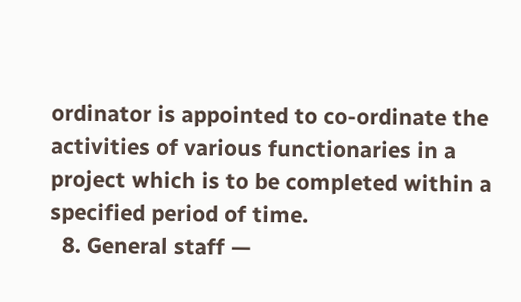ordinator is appointed to co-ordinate the activities of various functionaries in a project which is to be completed within a specified period of time.
  8. General staff —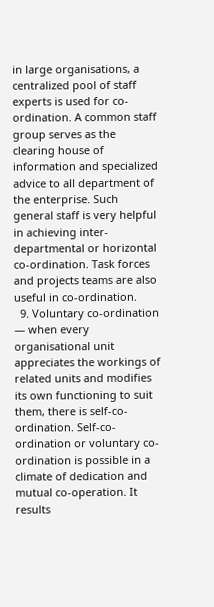in large organisations, a centralized pool of staff experts is used for co-ordination. A common staff group serves as the clearing house of information and specialized advice to all department of the enterprise. Such general staff is very helpful in achieving inter-departmental or horizontal co-ordination. Task forces and projects teams are also useful in co-ordination.
  9. Voluntary co-ordination — when every organisational unit appreciates the workings of related units and modifies its own functioning to suit them, there is self-co-ordination. Self-co-ordination or voluntary co-ordination is possible in a climate of dedication and mutual co-operation. It results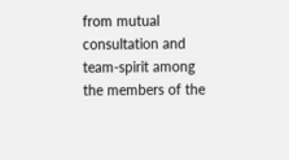from mutual consultation and team-spirit among the members of the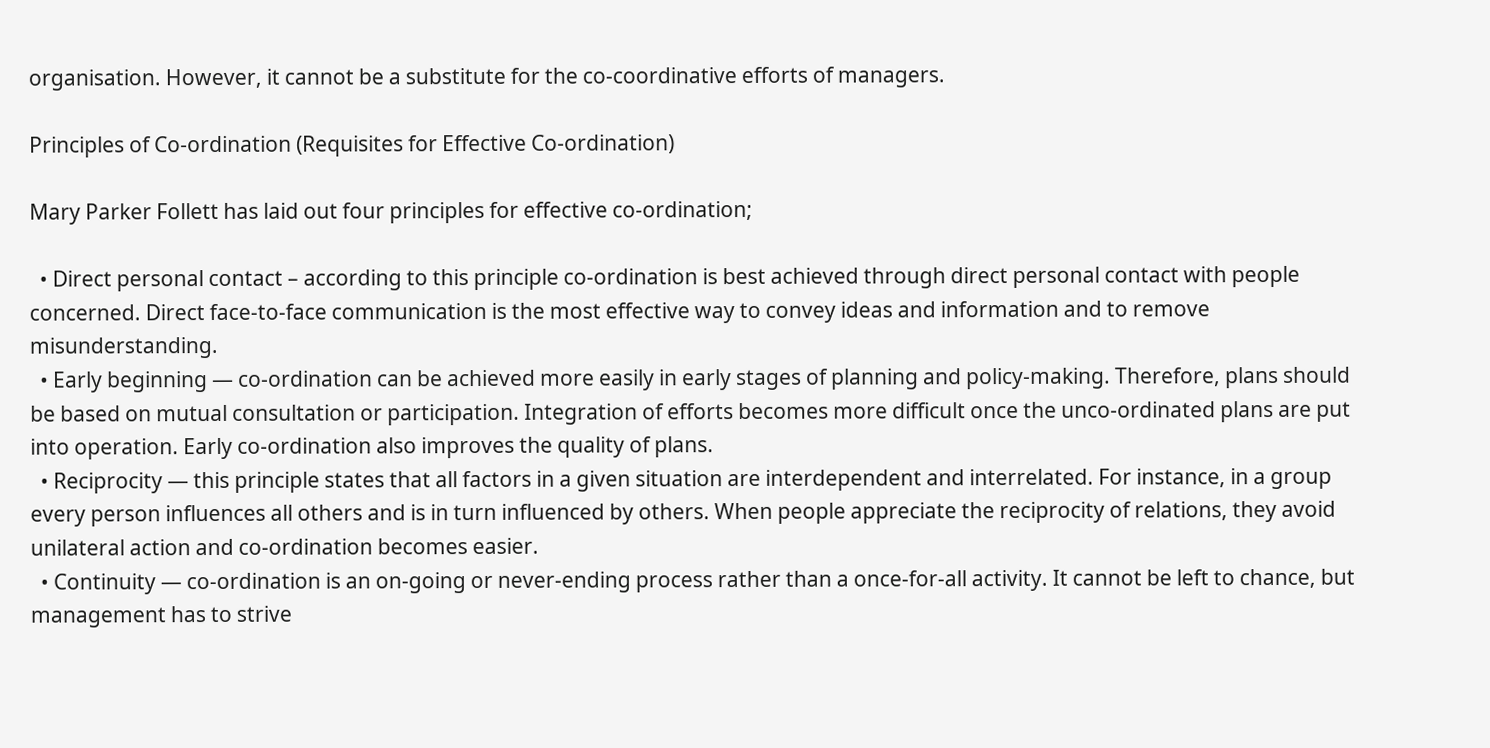organisation. However, it cannot be a substitute for the co-coordinative efforts of managers.

Principles of Co-ordination (Requisites for Effective Co-ordination)

Mary Parker Follett has laid out four principles for effective co-ordination;

  • Direct personal contact – according to this principle co-ordination is best achieved through direct personal contact with people concerned. Direct face-to-face communication is the most effective way to convey ideas and information and to remove misunderstanding.
  • Early beginning — co-ordination can be achieved more easily in early stages of planning and policy-making. Therefore, plans should be based on mutual consultation or participation. Integration of efforts becomes more difficult once the unco-ordinated plans are put into operation. Early co-ordination also improves the quality of plans.
  • Reciprocity — this principle states that all factors in a given situation are interdependent and interrelated. For instance, in a group every person influences all others and is in turn influenced by others. When people appreciate the reciprocity of relations, they avoid unilateral action and co-ordination becomes easier.
  • Continuity — co-ordination is an on-going or never-ending process rather than a once-for-all activity. It cannot be left to chance, but management has to strive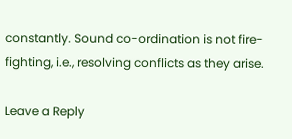constantly. Sound co-ordination is not fire-fighting, i.e., resolving conflicts as they arise.

Leave a Reply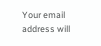Your email address will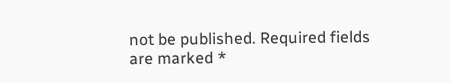not be published. Required fields are marked *